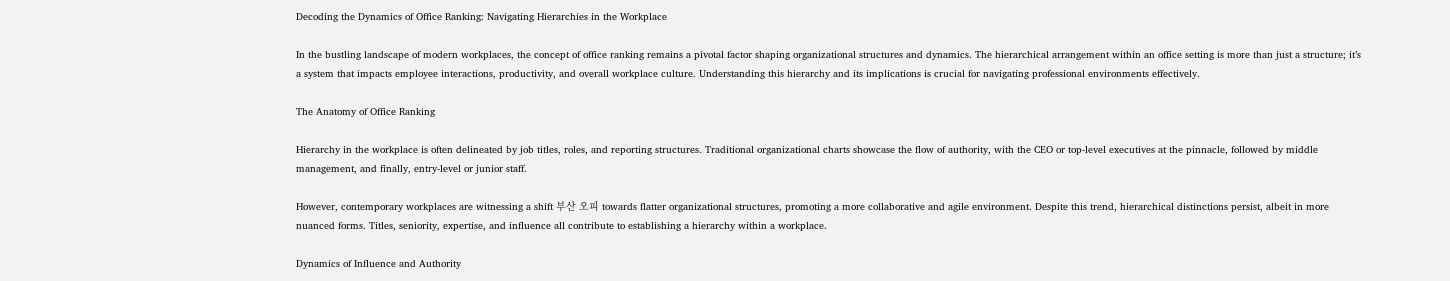Decoding the Dynamics of Office Ranking: Navigating Hierarchies in the Workplace

In the bustling landscape of modern workplaces, the concept of office ranking remains a pivotal factor shaping organizational structures and dynamics. The hierarchical arrangement within an office setting is more than just a structure; it’s a system that impacts employee interactions, productivity, and overall workplace culture. Understanding this hierarchy and its implications is crucial for navigating professional environments effectively.

The Anatomy of Office Ranking

Hierarchy in the workplace is often delineated by job titles, roles, and reporting structures. Traditional organizational charts showcase the flow of authority, with the CEO or top-level executives at the pinnacle, followed by middle management, and finally, entry-level or junior staff.

However, contemporary workplaces are witnessing a shift 부산 오피 towards flatter organizational structures, promoting a more collaborative and agile environment. Despite this trend, hierarchical distinctions persist, albeit in more nuanced forms. Titles, seniority, expertise, and influence all contribute to establishing a hierarchy within a workplace.

Dynamics of Influence and Authority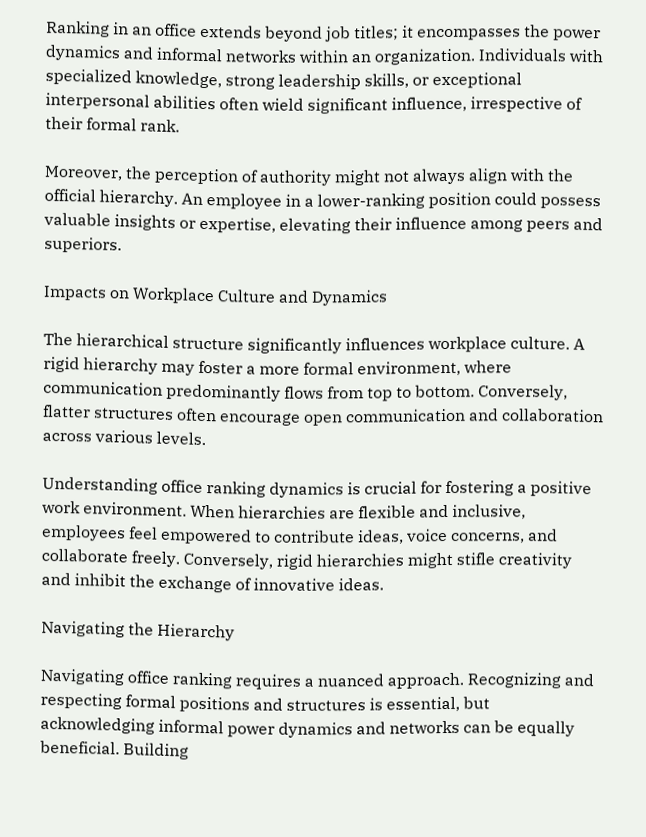Ranking in an office extends beyond job titles; it encompasses the power dynamics and informal networks within an organization. Individuals with specialized knowledge, strong leadership skills, or exceptional interpersonal abilities often wield significant influence, irrespective of their formal rank.

Moreover, the perception of authority might not always align with the official hierarchy. An employee in a lower-ranking position could possess valuable insights or expertise, elevating their influence among peers and superiors.

Impacts on Workplace Culture and Dynamics

The hierarchical structure significantly influences workplace culture. A rigid hierarchy may foster a more formal environment, where communication predominantly flows from top to bottom. Conversely, flatter structures often encourage open communication and collaboration across various levels.

Understanding office ranking dynamics is crucial for fostering a positive work environment. When hierarchies are flexible and inclusive, employees feel empowered to contribute ideas, voice concerns, and collaborate freely. Conversely, rigid hierarchies might stifle creativity and inhibit the exchange of innovative ideas.

Navigating the Hierarchy

Navigating office ranking requires a nuanced approach. Recognizing and respecting formal positions and structures is essential, but acknowledging informal power dynamics and networks can be equally beneficial. Building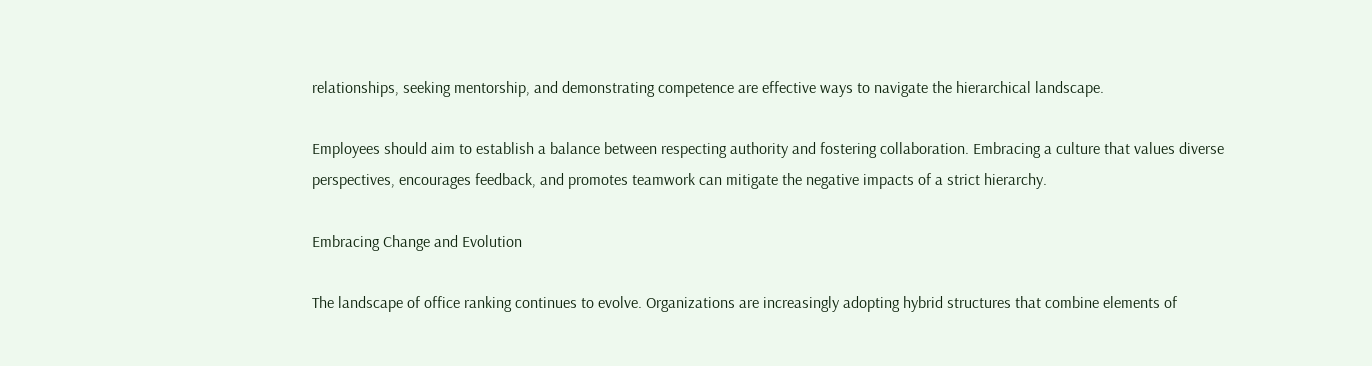relationships, seeking mentorship, and demonstrating competence are effective ways to navigate the hierarchical landscape.

Employees should aim to establish a balance between respecting authority and fostering collaboration. Embracing a culture that values diverse perspectives, encourages feedback, and promotes teamwork can mitigate the negative impacts of a strict hierarchy.

Embracing Change and Evolution

The landscape of office ranking continues to evolve. Organizations are increasingly adopting hybrid structures that combine elements of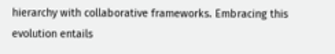hierarchy with collaborative frameworks. Embracing this evolution entails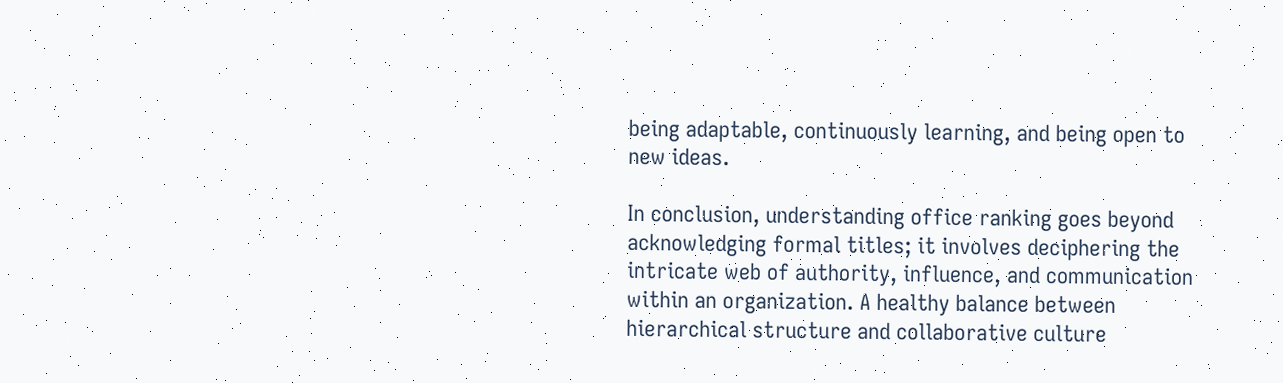being adaptable, continuously learning, and being open to new ideas.

In conclusion, understanding office ranking goes beyond acknowledging formal titles; it involves deciphering the intricate web of authority, influence, and communication within an organization. A healthy balance between hierarchical structure and collaborative culture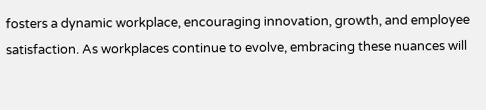fosters a dynamic workplace, encouraging innovation, growth, and employee satisfaction. As workplaces continue to evolve, embracing these nuances will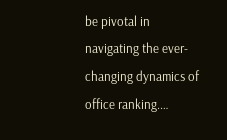be pivotal in navigating the ever-changing dynamics of office ranking.…